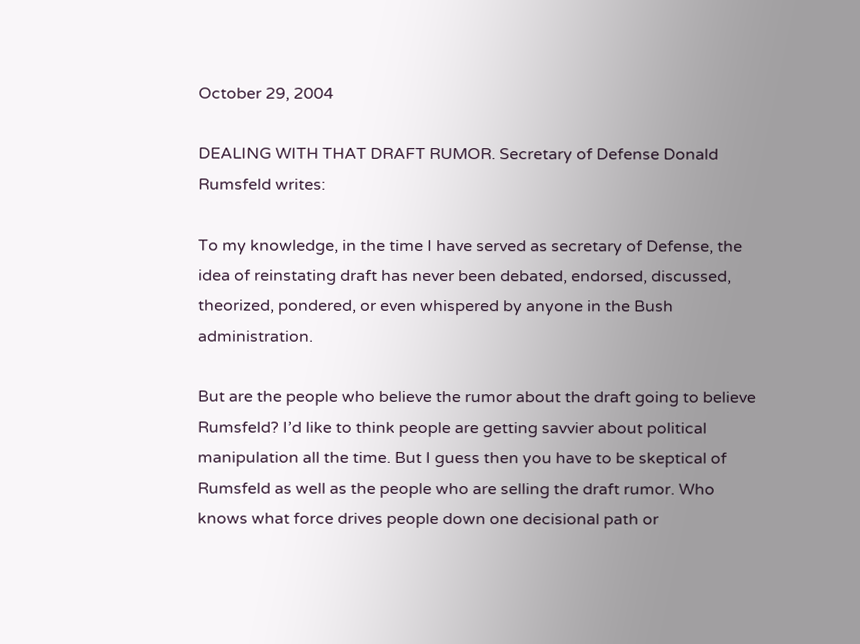October 29, 2004

DEALING WITH THAT DRAFT RUMOR. Secretary of Defense Donald Rumsfeld writes:

To my knowledge, in the time I have served as secretary of Defense, the idea of reinstating draft has never been debated, endorsed, discussed, theorized, pondered, or even whispered by anyone in the Bush administration.

But are the people who believe the rumor about the draft going to believe Rumsfeld? I’d like to think people are getting savvier about political manipulation all the time. But I guess then you have to be skeptical of Rumsfeld as well as the people who are selling the draft rumor. Who knows what force drives people down one decisional path or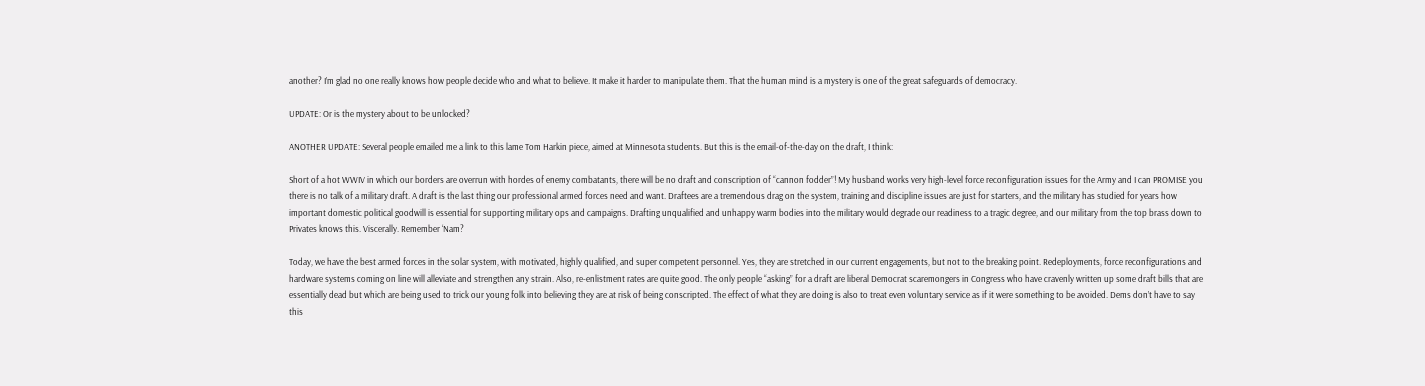another? I’m glad no one really knows how people decide who and what to believe. It make it harder to manipulate them. That the human mind is a mystery is one of the great safeguards of democracy.

UPDATE: Or is the mystery about to be unlocked?

ANOTHER UPDATE: Several people emailed me a link to this lame Tom Harkin piece, aimed at Minnesota students. But this is the email-of-the-day on the draft, I think:

Short of a hot WWIV in which our borders are overrun with hordes of enemy combatants, there will be no draft and conscription of “cannon fodder”! My husband works very high-level force reconfiguration issues for the Army and I can PROMISE you there is no talk of a military draft. A draft is the last thing our professional armed forces need and want. Draftees are a tremendous drag on the system, training and discipline issues are just for starters, and the military has studied for years how important domestic political goodwill is essential for supporting military ops and campaigns. Drafting unqualified and unhappy warm bodies into the military would degrade our readiness to a tragic degree, and our military from the top brass down to Privates knows this. Viscerally. Remember ‘Nam?

Today, we have the best armed forces in the solar system, with motivated, highly qualified, and super competent personnel. Yes, they are stretched in our current engagements, but not to the breaking point. Redeployments, force reconfigurations and hardware systems coming on line will alleviate and strengthen any strain. Also, re-enlistment rates are quite good. The only people “asking” for a draft are liberal Democrat scaremongers in Congress who have cravenly written up some draft bills that are essentially dead but which are being used to trick our young folk into believing they are at risk of being conscripted. The effect of what they are doing is also to treat even voluntary service as if it were something to be avoided. Dems don’t have to say this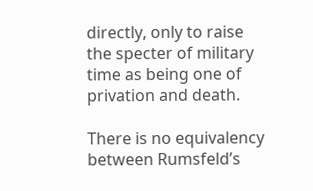directly, only to raise the specter of military time as being one of privation and death.

There is no equivalency between Rumsfeld’s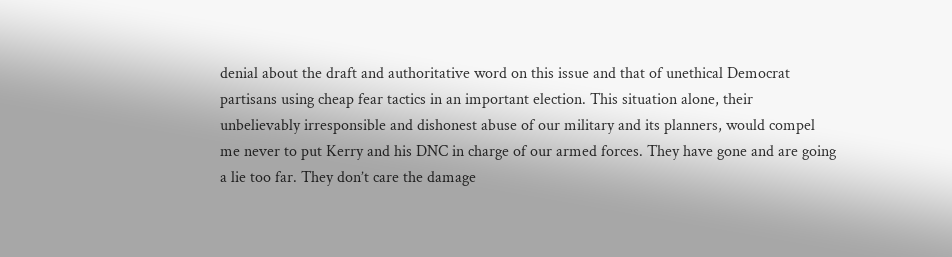denial about the draft and authoritative word on this issue and that of unethical Democrat partisans using cheap fear tactics in an important election. This situation alone, their unbelievably irresponsible and dishonest abuse of our military and its planners, would compel me never to put Kerry and his DNC in charge of our armed forces. They have gone and are going a lie too far. They don’t care the damage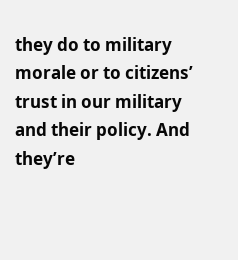they do to military morale or to citizens’ trust in our military and their policy. And they’re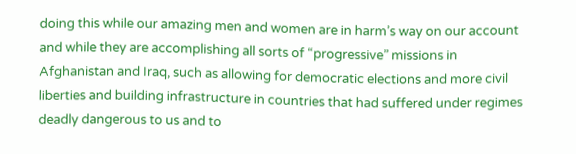doing this while our amazing men and women are in harm’s way on our account and while they are accomplishing all sorts of “progressive” missions in Afghanistan and Iraq, such as allowing for democratic elections and more civil liberties and building infrastructure in countries that had suffered under regimes deadly dangerous to us and to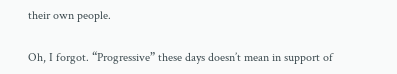their own people.

Oh, I forgot. “Progressive” these days doesn’t mean in support of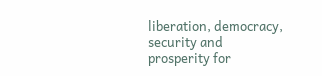liberation, democracy, security and prosperity for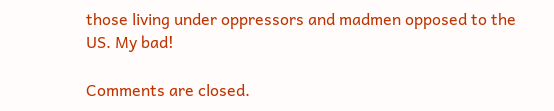those living under oppressors and madmen opposed to the US. My bad!

Comments are closed.